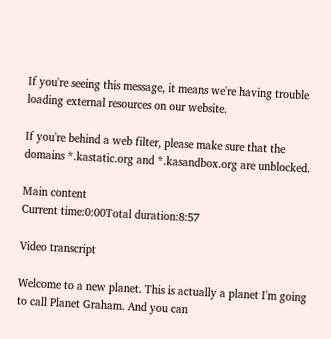If you're seeing this message, it means we're having trouble loading external resources on our website.

If you're behind a web filter, please make sure that the domains *.kastatic.org and *.kasandbox.org are unblocked.

Main content
Current time:0:00Total duration:8:57

Video transcript

Welcome to a new planet. This is actually a planet I'm going to call Planet Graham. And you can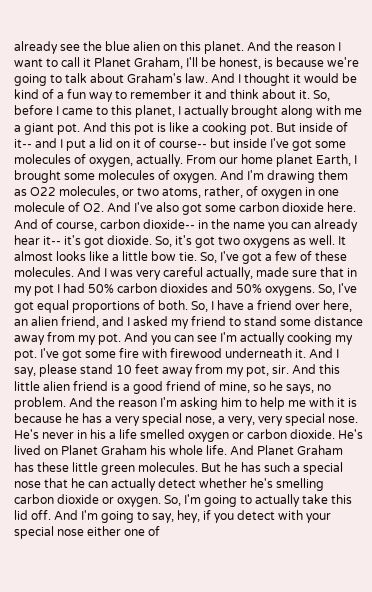already see the blue alien on this planet. And the reason I want to call it Planet Graham, I'll be honest, is because we're going to talk about Graham's law. And I thought it would be kind of a fun way to remember it and think about it. So, before I came to this planet, I actually brought along with me a giant pot. And this pot is like a cooking pot. But inside of it-- and I put a lid on it of course-- but inside I've got some molecules of oxygen, actually. From our home planet Earth, I brought some molecules of oxygen. And I'm drawing them as O22 molecules, or two atoms, rather, of oxygen in one molecule of O2. And I've also got some carbon dioxide here. And of course, carbon dioxide-- in the name you can already hear it-- it's got dioxide. So, it's got two oxygens as well. It almost looks like a little bow tie. So, I've got a few of these molecules. And I was very careful actually, made sure that in my pot I had 50% carbon dioxides and 50% oxygens. So, I've got equal proportions of both. So, I have a friend over here, an alien friend, and I asked my friend to stand some distance away from my pot. And you can see I'm actually cooking my pot. I've got some fire with firewood underneath it. And I say, please stand 10 feet away from my pot, sir. And this little alien friend is a good friend of mine, so he says, no problem. And the reason I'm asking him to help me with it is because he has a very special nose, a very, very special nose. He's never in his a life smelled oxygen or carbon dioxide. He's lived on Planet Graham his whole life. And Planet Graham has these little green molecules. But he has such a special nose that he can actually detect whether he's smelling carbon dioxide or oxygen. So, I'm going to actually take this lid off. And I'm going to say, hey, if you detect with your special nose either one of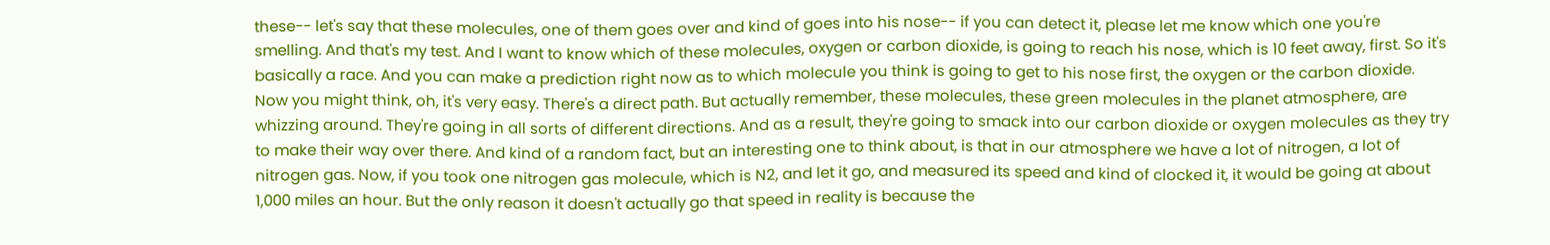these-- let's say that these molecules, one of them goes over and kind of goes into his nose-- if you can detect it, please let me know which one you're smelling. And that's my test. And I want to know which of these molecules, oxygen or carbon dioxide, is going to reach his nose, which is 10 feet away, first. So it's basically a race. And you can make a prediction right now as to which molecule you think is going to get to his nose first, the oxygen or the carbon dioxide. Now you might think, oh, it's very easy. There's a direct path. But actually remember, these molecules, these green molecules in the planet atmosphere, are whizzing around. They're going in all sorts of different directions. And as a result, they're going to smack into our carbon dioxide or oxygen molecules as they try to make their way over there. And kind of a random fact, but an interesting one to think about, is that in our atmosphere we have a lot of nitrogen, a lot of nitrogen gas. Now, if you took one nitrogen gas molecule, which is N2, and let it go, and measured its speed and kind of clocked it, it would be going at about 1,000 miles an hour. But the only reason it doesn't actually go that speed in reality is because the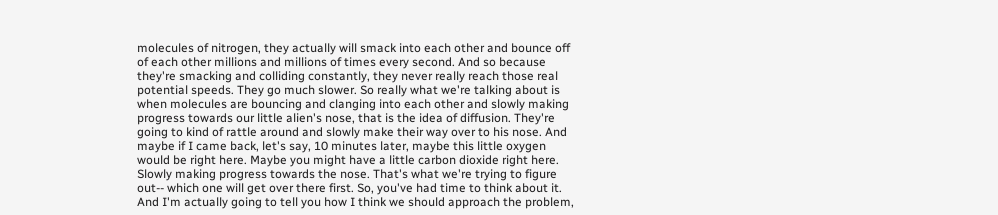molecules of nitrogen, they actually will smack into each other and bounce off of each other millions and millions of times every second. And so because they're smacking and colliding constantly, they never really reach those real potential speeds. They go much slower. So really what we're talking about is when molecules are bouncing and clanging into each other and slowly making progress towards our little alien's nose, that is the idea of diffusion. They're going to kind of rattle around and slowly make their way over to his nose. And maybe if I came back, let's say, 10 minutes later, maybe this little oxygen would be right here. Maybe you might have a little carbon dioxide right here. Slowly making progress towards the nose. That's what we're trying to figure out-- which one will get over there first. So, you've had time to think about it. And I'm actually going to tell you how I think we should approach the problem,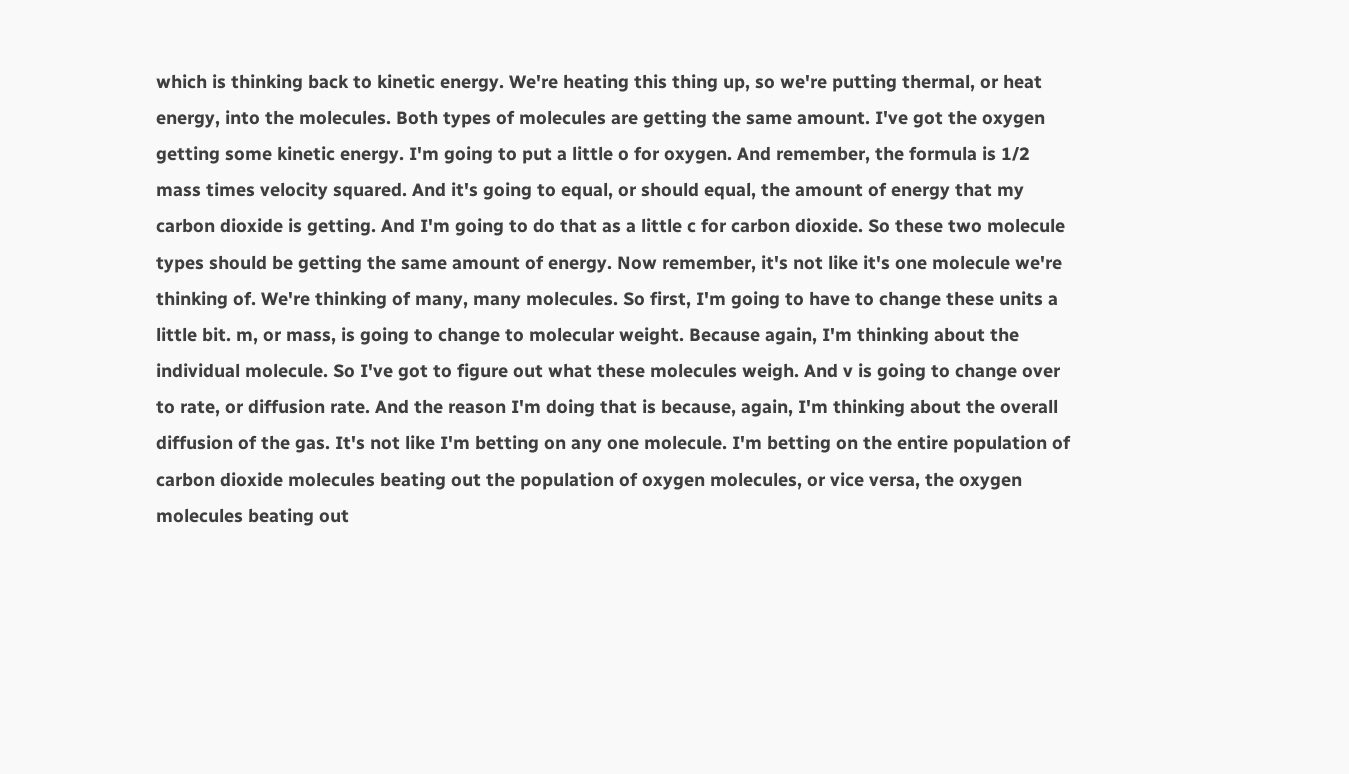which is thinking back to kinetic energy. We're heating this thing up, so we're putting thermal, or heat energy, into the molecules. Both types of molecules are getting the same amount. I've got the oxygen getting some kinetic energy. I'm going to put a little o for oxygen. And remember, the formula is 1/2 mass times velocity squared. And it's going to equal, or should equal, the amount of energy that my carbon dioxide is getting. And I'm going to do that as a little c for carbon dioxide. So these two molecule types should be getting the same amount of energy. Now remember, it's not like it's one molecule we're thinking of. We're thinking of many, many molecules. So first, I'm going to have to change these units a little bit. m, or mass, is going to change to molecular weight. Because again, I'm thinking about the individual molecule. So I've got to figure out what these molecules weigh. And v is going to change over to rate, or diffusion rate. And the reason I'm doing that is because, again, I'm thinking about the overall diffusion of the gas. It's not like I'm betting on any one molecule. I'm betting on the entire population of carbon dioxide molecules beating out the population of oxygen molecules, or vice versa, the oxygen molecules beating out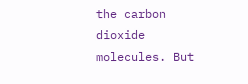the carbon dioxide molecules. But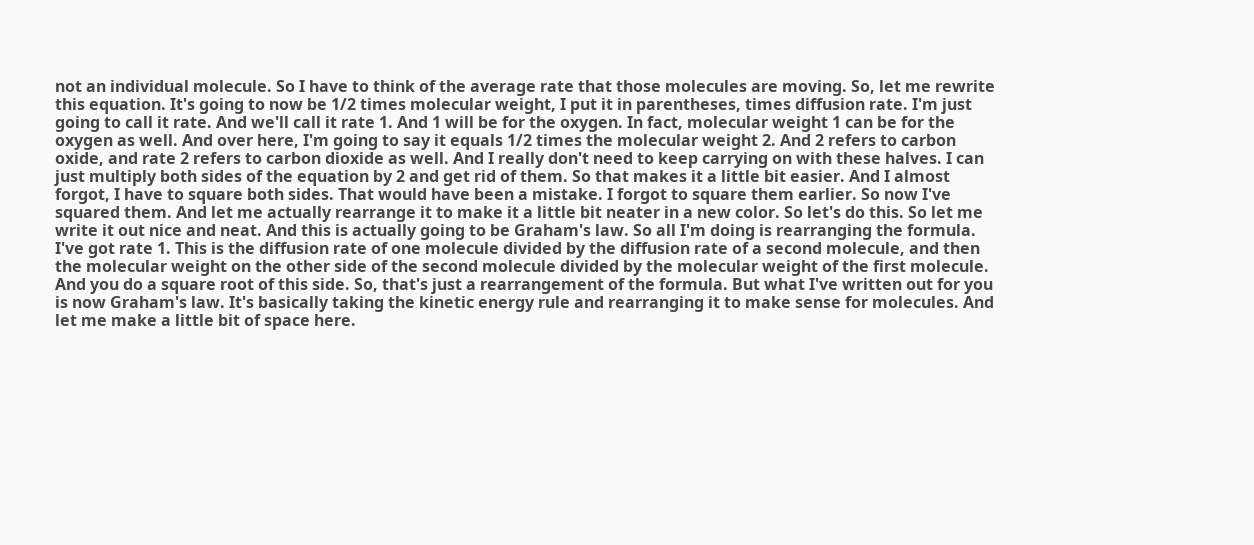not an individual molecule. So I have to think of the average rate that those molecules are moving. So, let me rewrite this equation. It's going to now be 1/2 times molecular weight, I put it in parentheses, times diffusion rate. I'm just going to call it rate. And we'll call it rate 1. And 1 will be for the oxygen. In fact, molecular weight 1 can be for the oxygen as well. And over here, I'm going to say it equals 1/2 times the molecular weight 2. And 2 refers to carbon oxide, and rate 2 refers to carbon dioxide as well. And I really don't need to keep carrying on with these halves. I can just multiply both sides of the equation by 2 and get rid of them. So that makes it a little bit easier. And I almost forgot, I have to square both sides. That would have been a mistake. I forgot to square them earlier. So now I've squared them. And let me actually rearrange it to make it a little bit neater in a new color. So let's do this. So let me write it out nice and neat. And this is actually going to be Graham's law. So all I'm doing is rearranging the formula. I've got rate 1. This is the diffusion rate of one molecule divided by the diffusion rate of a second molecule, and then the molecular weight on the other side of the second molecule divided by the molecular weight of the first molecule. And you do a square root of this side. So, that's just a rearrangement of the formula. But what I've written out for you is now Graham's law. It's basically taking the kinetic energy rule and rearranging it to make sense for molecules. And let me make a little bit of space here.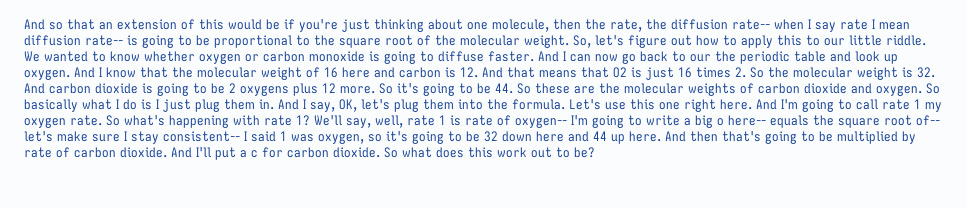And so that an extension of this would be if you're just thinking about one molecule, then the rate, the diffusion rate-- when I say rate I mean diffusion rate-- is going to be proportional to the square root of the molecular weight. So, let's figure out how to apply this to our little riddle. We wanted to know whether oxygen or carbon monoxide is going to diffuse faster. And I can now go back to our the periodic table and look up oxygen. And I know that the molecular weight of 16 here and carbon is 12. And that means that O2 is just 16 times 2. So the molecular weight is 32. And carbon dioxide is going to be 2 oxygens plus 12 more. So it's going to be 44. So these are the molecular weights of carbon dioxide and oxygen. So basically what I do is I just plug them in. And I say, OK, let's plug them into the formula. Let's use this one right here. And I'm going to call rate 1 my oxygen rate. So what's happening with rate 1? We'll say, well, rate 1 is rate of oxygen-- I'm going to write a big o here-- equals the square root of-- let's make sure I stay consistent-- I said 1 was oxygen, so it's going to be 32 down here and 44 up here. And then that's going to be multiplied by rate of carbon dioxide. And I'll put a c for carbon dioxide. So what does this work out to be?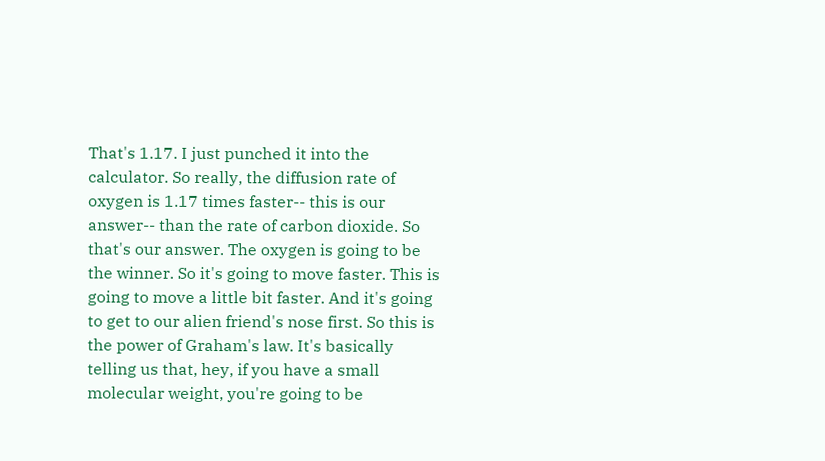That's 1.17. I just punched it into the calculator. So really, the diffusion rate of oxygen is 1.17 times faster-- this is our answer-- than the rate of carbon dioxide. So that's our answer. The oxygen is going to be the winner. So it's going to move faster. This is going to move a little bit faster. And it's going to get to our alien friend's nose first. So this is the power of Graham's law. It's basically telling us that, hey, if you have a small molecular weight, you're going to be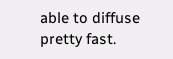able to diffuse pretty fast.